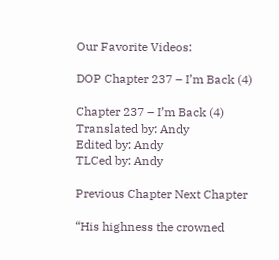Our Favorite Videos:

DOP Chapter 237 – I’m Back (4)

Chapter 237 – I’m Back (4)
Translated by: Andy
Edited by: Andy
TLCed by: Andy

Previous Chapter Next Chapter

“His highness the crowned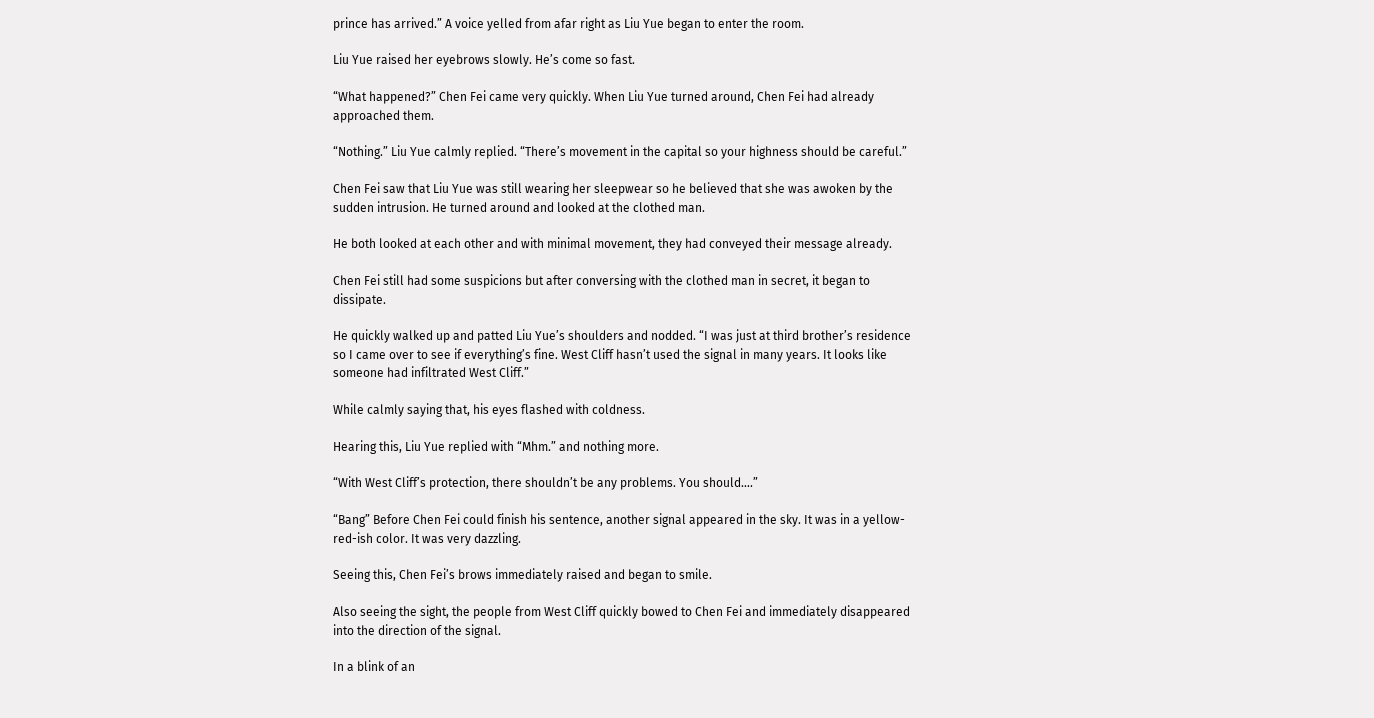prince has arrived.” A voice yelled from afar right as Liu Yue began to enter the room.

Liu Yue raised her eyebrows slowly. He’s come so fast.

“What happened?” Chen Fei came very quickly. When Liu Yue turned around, Chen Fei had already approached them.

“Nothing.” Liu Yue calmly replied. “There’s movement in the capital so your highness should be careful.”

Chen Fei saw that Liu Yue was still wearing her sleepwear so he believed that she was awoken by the sudden intrusion. He turned around and looked at the clothed man.

He both looked at each other and with minimal movement, they had conveyed their message already.

Chen Fei still had some suspicions but after conversing with the clothed man in secret, it began to dissipate.

He quickly walked up and patted Liu Yue’s shoulders and nodded. “I was just at third brother’s residence so I came over to see if everything’s fine. West Cliff hasn’t used the signal in many years. It looks like someone had infiltrated West Cliff.”

While calmly saying that, his eyes flashed with coldness.

Hearing this, Liu Yue replied with “Mhm.” and nothing more.

“With West Cliff’s protection, there shouldn’t be any problems. You should….”

“Bang” Before Chen Fei could finish his sentence, another signal appeared in the sky. It was in a yellow-red-ish color. It was very dazzling.

Seeing this, Chen Fei’s brows immediately raised and began to smile.

Also seeing the sight, the people from West Cliff quickly bowed to Chen Fei and immediately disappeared into the direction of the signal.

In a blink of an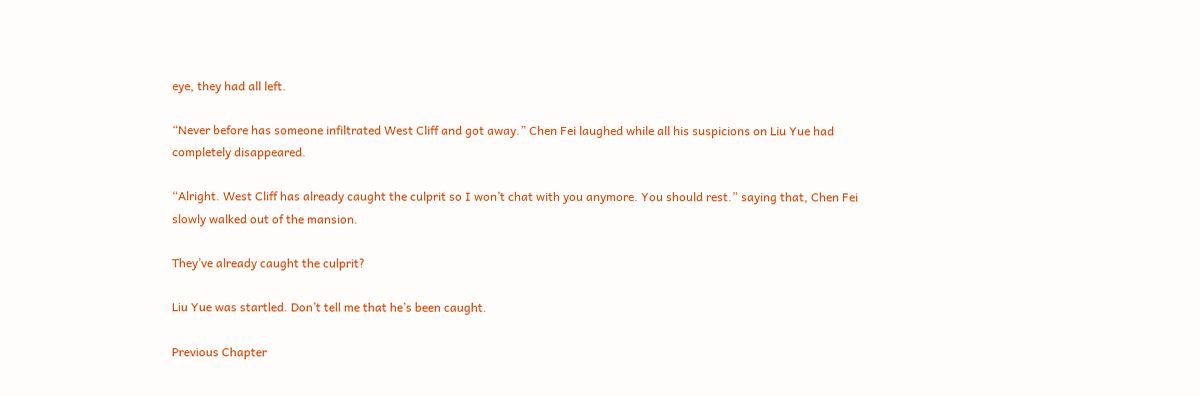eye, they had all left.

“Never before has someone infiltrated West Cliff and got away.” Chen Fei laughed while all his suspicions on Liu Yue had completely disappeared.

“Alright. West Cliff has already caught the culprit so I won’t chat with you anymore. You should rest.” saying that, Chen Fei slowly walked out of the mansion.

They’ve already caught the culprit?

Liu Yue was startled. Don’t tell me that he’s been caught.

Previous Chapter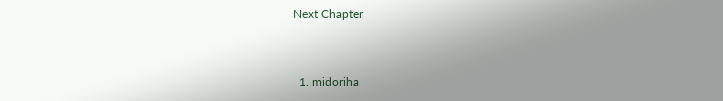Next Chapter


  1. midoriha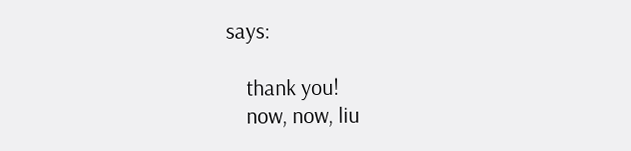says:

    thank you!
    now, now, liu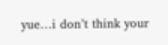yue…i don’t think your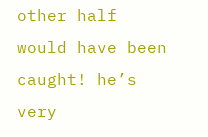other half would have been caught! he’s very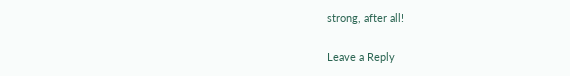strong, after all!

Leave a Reply